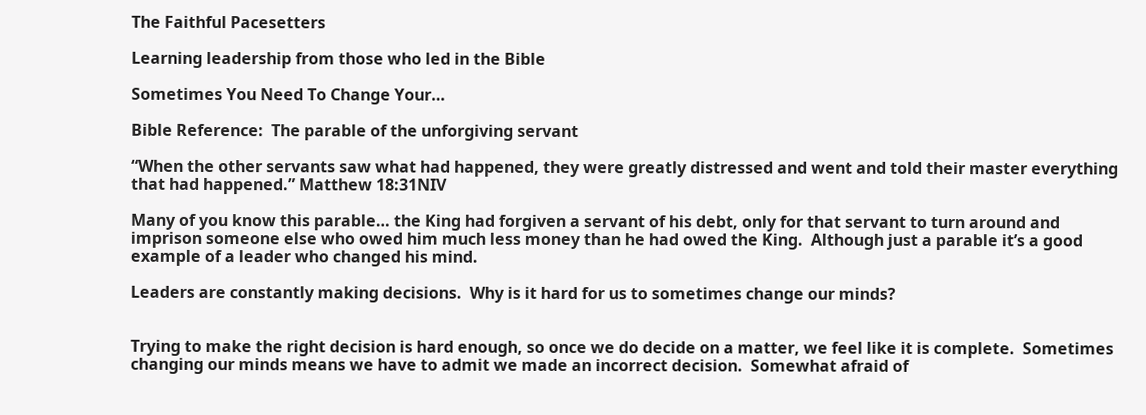The Faithful Pacesetters

Learning leadership from those who led in the Bible

Sometimes You Need To Change Your…

Bible Reference:  The parable of the unforgiving servant

“When the other servants saw what had happened, they were greatly distressed and went and told their master everything that had happened.” Matthew 18:31NIV

Many of you know this parable… the King had forgiven a servant of his debt, only for that servant to turn around and imprison someone else who owed him much less money than he had owed the King.  Although just a parable it’s a good example of a leader who changed his mind.

Leaders are constantly making decisions.  Why is it hard for us to sometimes change our minds?


Trying to make the right decision is hard enough, so once we do decide on a matter, we feel like it is complete.  Sometimes changing our minds means we have to admit we made an incorrect decision.  Somewhat afraid of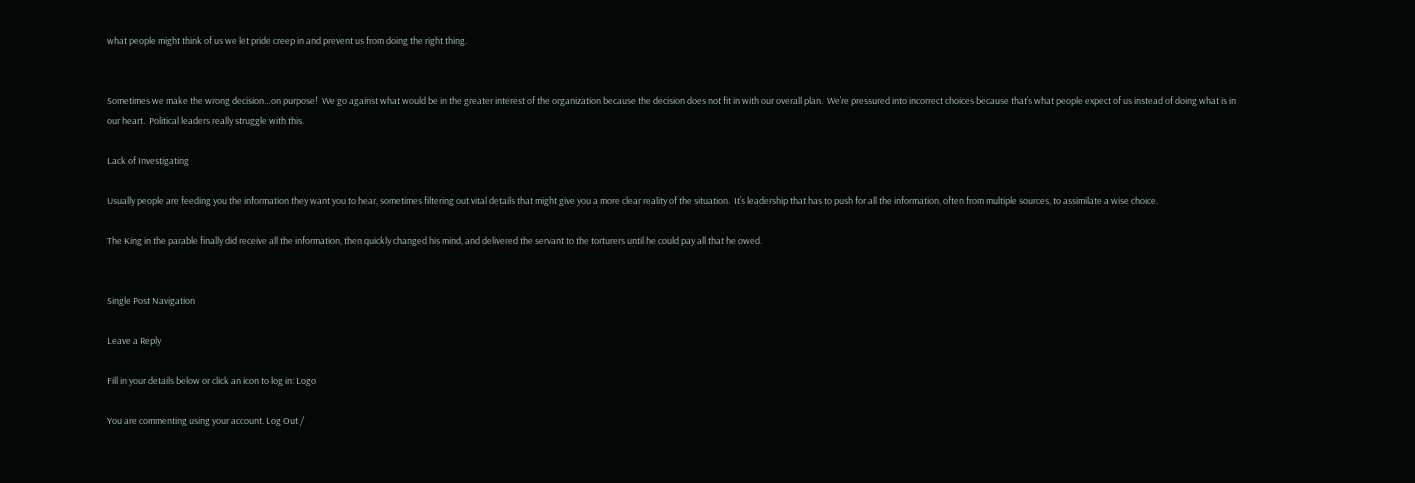what people might think of us we let pride creep in and prevent us from doing the right thing.


Sometimes we make the wrong decision…on purpose!  We go against what would be in the greater interest of the organization because the decision does not fit in with our overall plan.  We’re pressured into incorrect choices because that’s what people expect of us instead of doing what is in our heart.  Political leaders really struggle with this.

Lack of Investigating

Usually people are feeding you the information they want you to hear, sometimes filtering out vital details that might give you a more clear reality of the situation.  It’s leadership that has to push for all the information, often from multiple sources, to assimilate a wise choice.

The King in the parable finally did receive all the information, then quickly changed his mind, and delivered the servant to the torturers until he could pay all that he owed.


Single Post Navigation

Leave a Reply

Fill in your details below or click an icon to log in: Logo

You are commenting using your account. Log Out /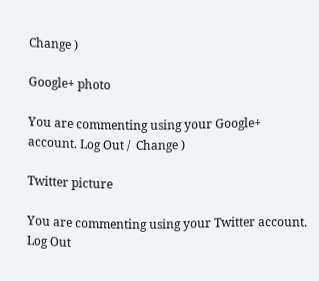Change )

Google+ photo

You are commenting using your Google+ account. Log Out /  Change )

Twitter picture

You are commenting using your Twitter account. Log Out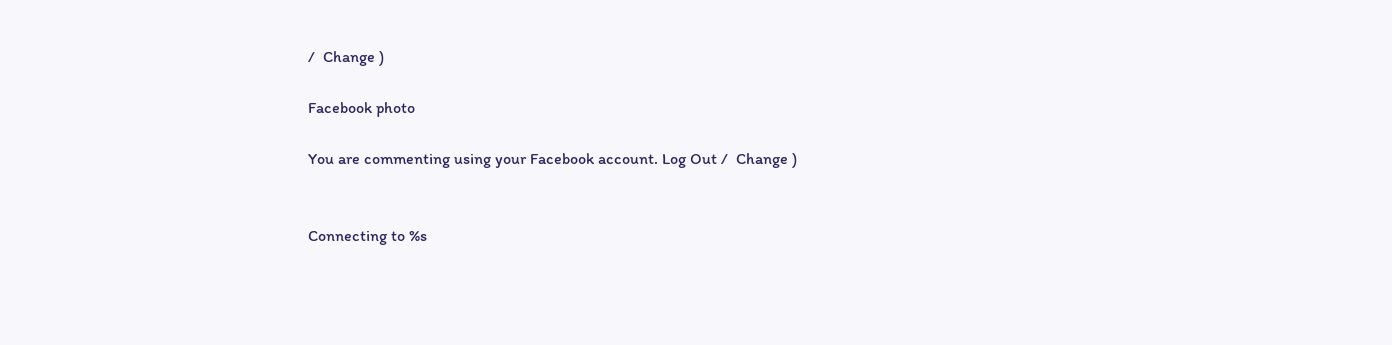/  Change )

Facebook photo

You are commenting using your Facebook account. Log Out /  Change )


Connecting to %s